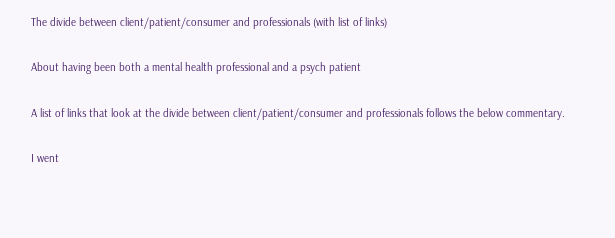The divide between client/patient/consumer and professionals (with list of links)

About having been both a mental health professional and a psych patient

A list of links that look at the divide between client/patient/consumer and professionals follows the below commentary.

I went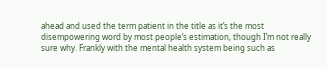ahead and used the term patient in the title as it’s the most disempowering word by most people’s estimation, though I’m not really sure why. Frankly with the mental health system being such as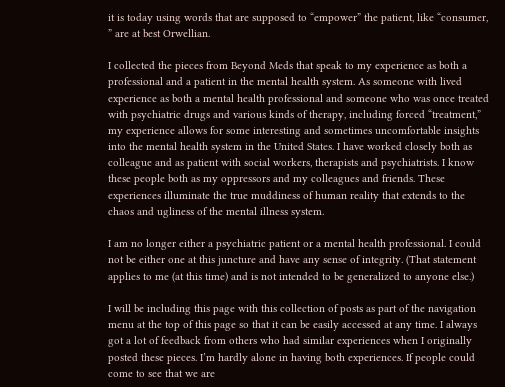it is today using words that are supposed to “empower” the patient, like “consumer, ” are at best Orwellian.

I collected the pieces from Beyond Meds that speak to my experience as both a professional and a patient in the mental health system. As someone with lived experience as both a mental health professional and someone who was once treated with psychiatric drugs and various kinds of therapy, including forced “treatment,” my experience allows for some interesting and sometimes uncomfortable insights into the mental health system in the United States. I have worked closely both as colleague and as patient with social workers, therapists and psychiatrists. I know these people both as my oppressors and my colleagues and friends. These experiences illuminate the true muddiness of human reality that extends to the chaos and ugliness of the mental illness system.

I am no longer either a psychiatric patient or a mental health professional. I could not be either one at this juncture and have any sense of integrity. (That statement applies to me (at this time) and is not intended to be generalized to anyone else.)

I will be including this page with this collection of posts as part of the navigation menu at the top of this page so that it can be easily accessed at any time. I always got a lot of feedback from others who had similar experiences when I originally posted these pieces. I’m hardly alone in having both experiences. If people could come to see that we are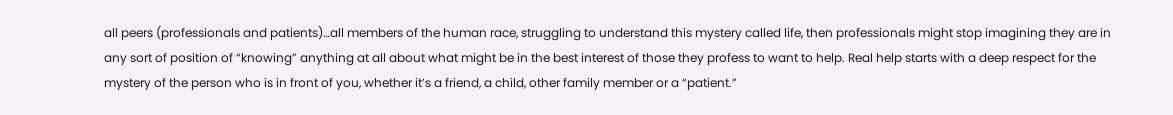all peers (professionals and patients)…all members of the human race, struggling to understand this mystery called life, then professionals might stop imagining they are in any sort of position of “knowing” anything at all about what might be in the best interest of those they profess to want to help. Real help starts with a deep respect for the mystery of the person who is in front of you, whether it’s a friend, a child, other family member or a “patient.”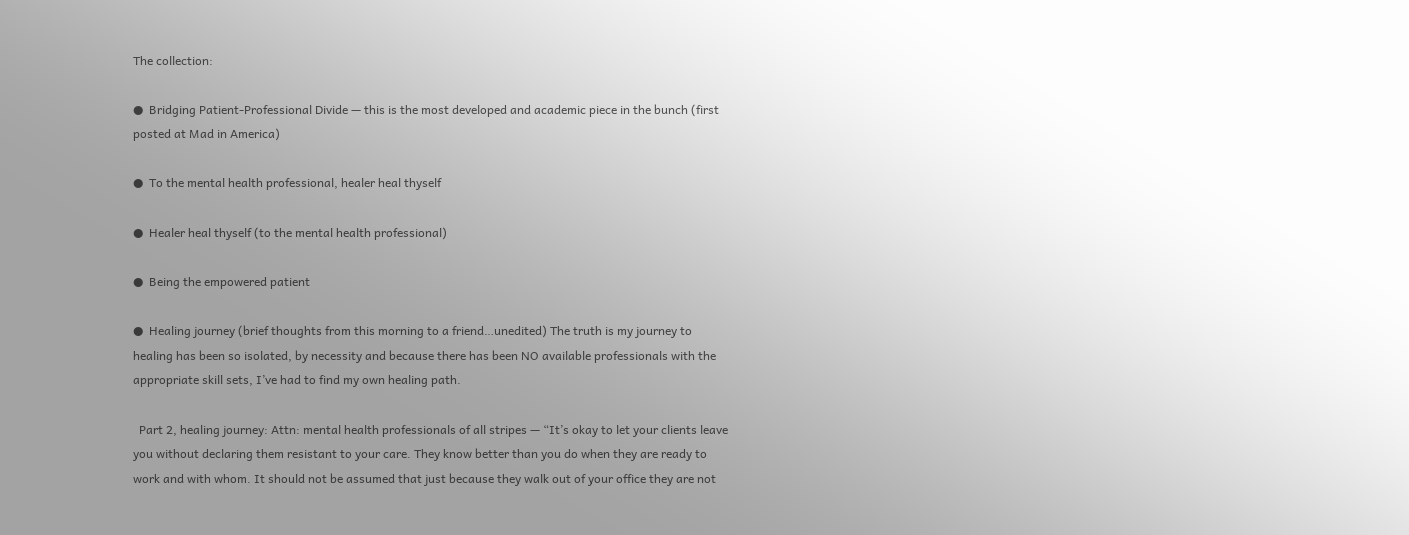The collection:

●  Bridging Patient-Professional Divide — this is the most developed and academic piece in the bunch (first posted at Mad in America)

●  To the mental health professional, healer heal thyself

●  Healer heal thyself (to the mental health professional)

●  Being the empowered patient

●  Healing journey (brief thoughts from this morning to a friend…unedited) The truth is my journey to healing has been so isolated, by necessity and because there has been NO available professionals with the appropriate skill sets, I’ve had to find my own healing path.

  Part 2, healing journey: Attn: mental health professionals of all stripes — “It’s okay to let your clients leave you without declaring them resistant to your care. They know better than you do when they are ready to work and with whom. It should not be assumed that just because they walk out of your office they are not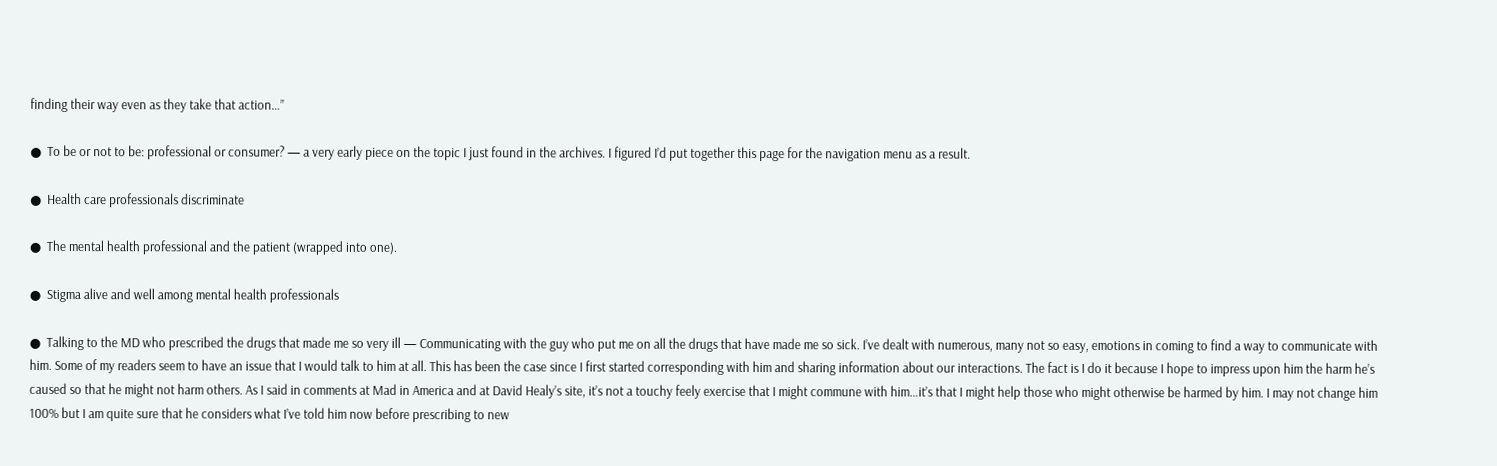finding their way even as they take that action…”

●  To be or not to be: professional or consumer? — a very early piece on the topic I just found in the archives. I figured I’d put together this page for the navigation menu as a result.

●  Health care professionals discriminate

●  The mental health professional and the patient (wrapped into one).

●  Stigma alive and well among mental health professionals

●  Talking to the MD who prescribed the drugs that made me so very ill — Communicating with the guy who put me on all the drugs that have made me so sick. I’ve dealt with numerous, many not so easy, emotions in coming to find a way to communicate with him. Some of my readers seem to have an issue that I would talk to him at all. This has been the case since I first started corresponding with him and sharing information about our interactions. The fact is I do it because I hope to impress upon him the harm he’s caused so that he might not harm others. As I said in comments at Mad in America and at David Healy’s site, it’s not a touchy feely exercise that I might commune with him…it’s that I might help those who might otherwise be harmed by him. I may not change him 100% but I am quite sure that he considers what I’ve told him now before prescribing to new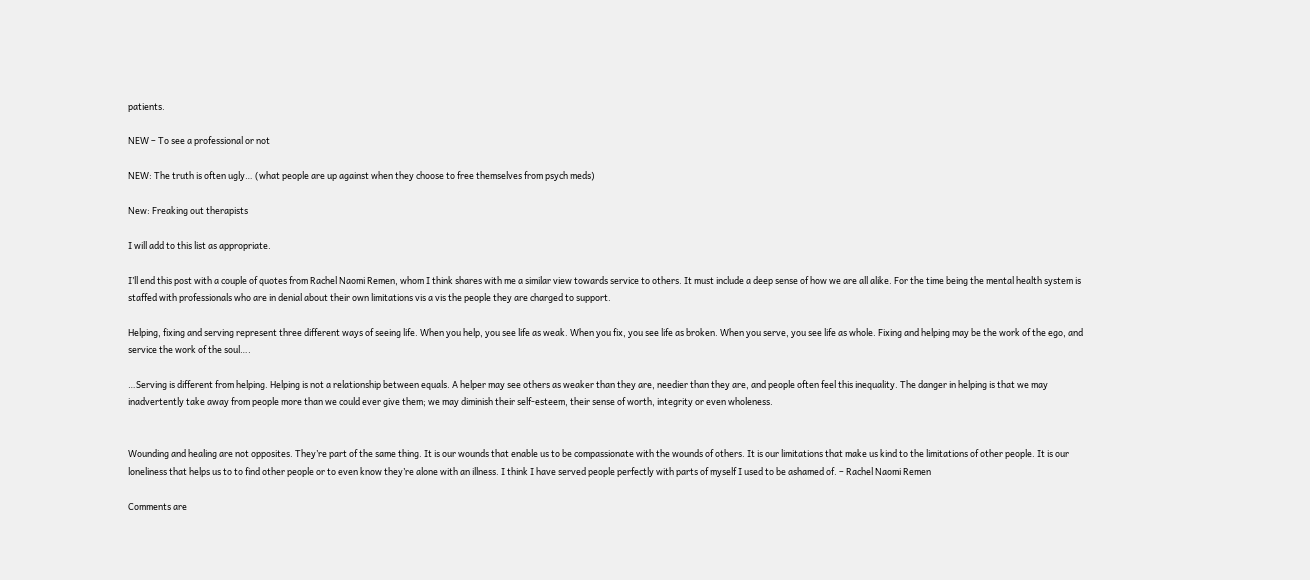patients.

NEW – To see a professional or not

NEW: The truth is often ugly… (what people are up against when they choose to free themselves from psych meds)

New: Freaking out therapists

I will add to this list as appropriate.

I’ll end this post with a couple of quotes from Rachel Naomi Remen, whom I think shares with me a similar view towards service to others. It must include a deep sense of how we are all alike. For the time being the mental health system is staffed with professionals who are in denial about their own limitations vis a vis the people they are charged to support.

Helping, fixing and serving represent three different ways of seeing life. When you help, you see life as weak. When you fix, you see life as broken. When you serve, you see life as whole. Fixing and helping may be the work of the ego, and service the work of the soul….

…Serving is different from helping. Helping is not a relationship between equals. A helper may see others as weaker than they are, needier than they are, and people often feel this inequality. The danger in helping is that we may inadvertently take away from people more than we could ever give them; we may diminish their self-esteem, their sense of worth, integrity or even wholeness.


Wounding and healing are not opposites. They’re part of the same thing. It is our wounds that enable us to be compassionate with the wounds of others. It is our limitations that make us kind to the limitations of other people. It is our loneliness that helps us to to find other people or to even know they’re alone with an illness. I think I have served people perfectly with parts of myself I used to be ashamed of. – Rachel Naomi Remen

Comments are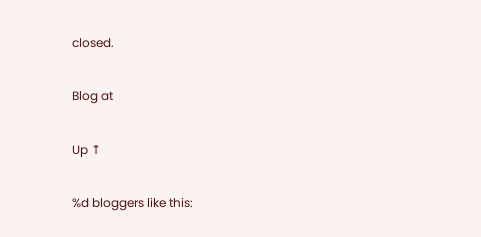closed.

Blog at

Up ↑

%d bloggers like this: